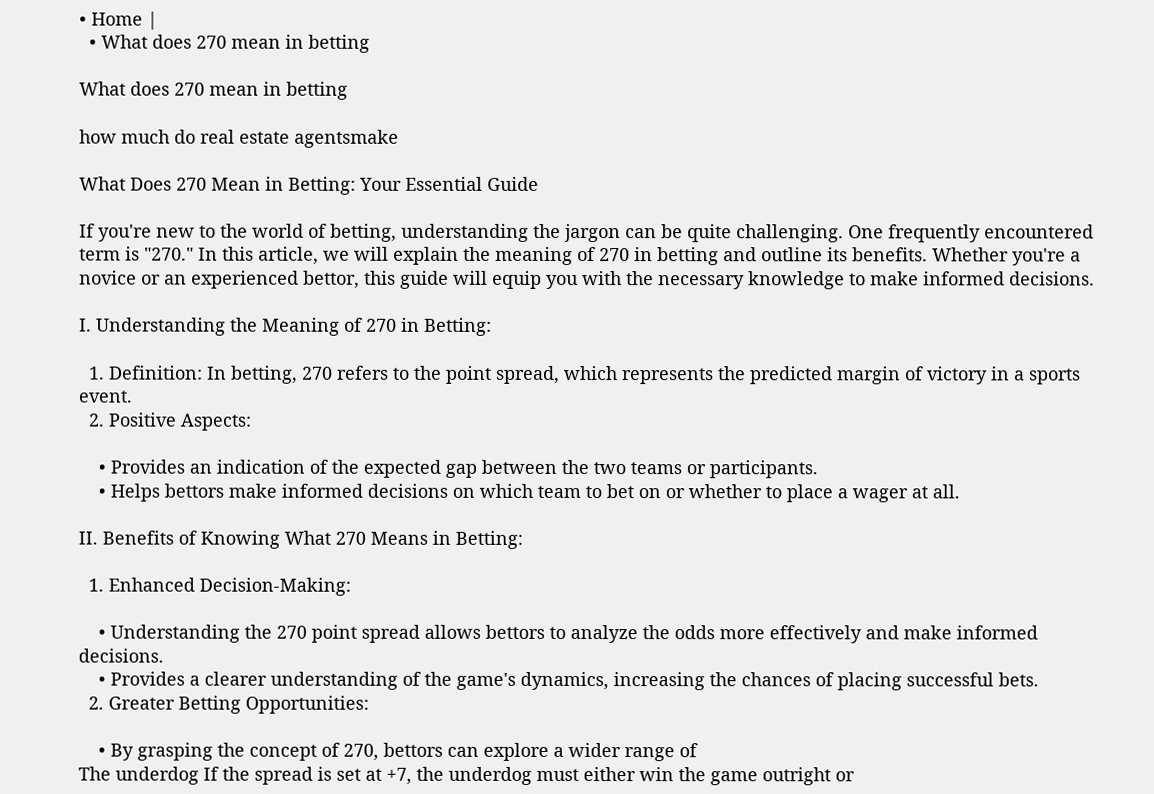• Home |
  • What does 270 mean in betting

What does 270 mean in betting

how much do real estate agentsmake

What Does 270 Mean in Betting: Your Essential Guide

If you're new to the world of betting, understanding the jargon can be quite challenging. One frequently encountered term is "270." In this article, we will explain the meaning of 270 in betting and outline its benefits. Whether you're a novice or an experienced bettor, this guide will equip you with the necessary knowledge to make informed decisions.

I. Understanding the Meaning of 270 in Betting:

  1. Definition: In betting, 270 refers to the point spread, which represents the predicted margin of victory in a sports event.
  2. Positive Aspects:

    • Provides an indication of the expected gap between the two teams or participants.
    • Helps bettors make informed decisions on which team to bet on or whether to place a wager at all.

II. Benefits of Knowing What 270 Means in Betting:

  1. Enhanced Decision-Making:

    • Understanding the 270 point spread allows bettors to analyze the odds more effectively and make informed decisions.
    • Provides a clearer understanding of the game's dynamics, increasing the chances of placing successful bets.
  2. Greater Betting Opportunities:

    • By grasping the concept of 270, bettors can explore a wider range of
The underdog If the spread is set at +7, the underdog must either win the game outright or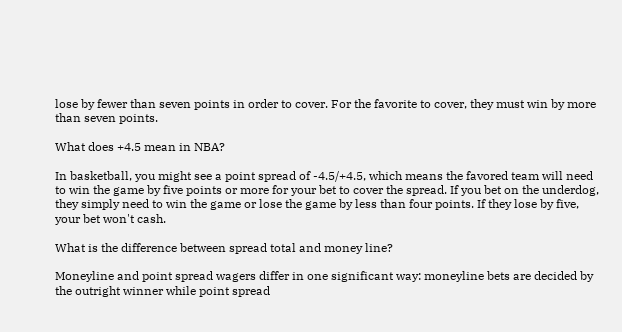lose by fewer than seven points in order to cover. For the favorite to cover, they must win by more than seven points.

What does +4.5 mean in NBA?

In basketball, you might see a point spread of -4.5/+4.5, which means the favored team will need to win the game by five points or more for your bet to cover the spread. If you bet on the underdog, they simply need to win the game or lose the game by less than four points. If they lose by five, your bet won't cash.

What is the difference between spread total and money line?

Moneyline and point spread wagers differ in one significant way: moneyline bets are decided by the outright winner while point spread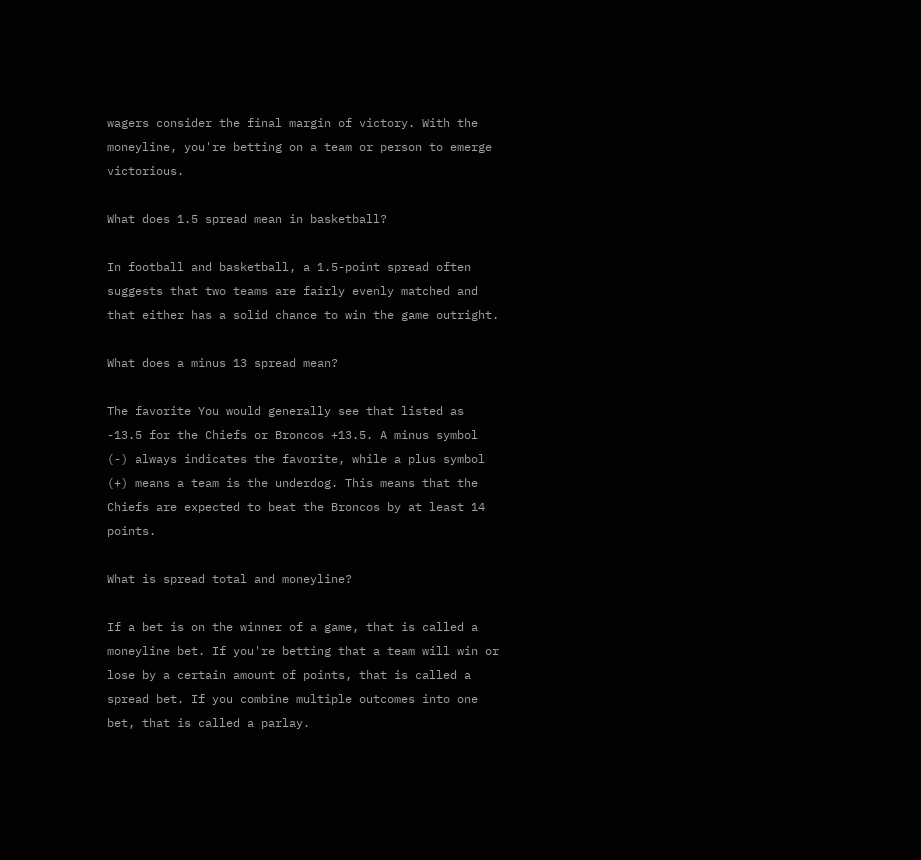wagers consider the final margin of victory. With the moneyline, you're betting on a team or person to emerge victorious.

What does 1.5 spread mean in basketball?

In football and basketball, a 1.5-point spread often suggests that two teams are fairly evenly matched and that either has a solid chance to win the game outright.

What does a minus 13 spread mean?

The favorite You would generally see that listed as -13.5 for the Chiefs or Broncos +13.5. A minus symbol (-) always indicates the favorite, while a plus symbol (+) means a team is the underdog. This means that the Chiefs are expected to beat the Broncos by at least 14 points.

What is spread total and moneyline?

If a bet is on the winner of a game, that is called a moneyline bet. If you're betting that a team will win or lose by a certain amount of points, that is called a spread bet. If you combine multiple outcomes into one bet, that is called a parlay.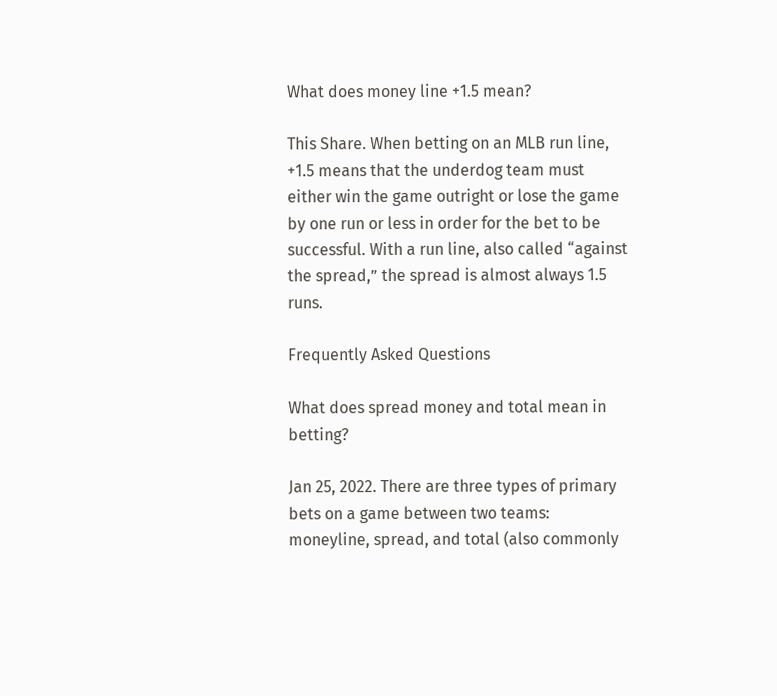What does money line +1.5 mean?

This Share. When betting on an MLB run line, +1.5 means that the underdog team must either win the game outright or lose the game by one run or less in order for the bet to be successful. With a run line, also called “against the spread,” the spread is almost always 1.5 runs.

Frequently Asked Questions

What does spread money and total mean in betting?

Jan 25, 2022. There are three types of primary bets on a game between two teams: moneyline, spread, and total (also commonly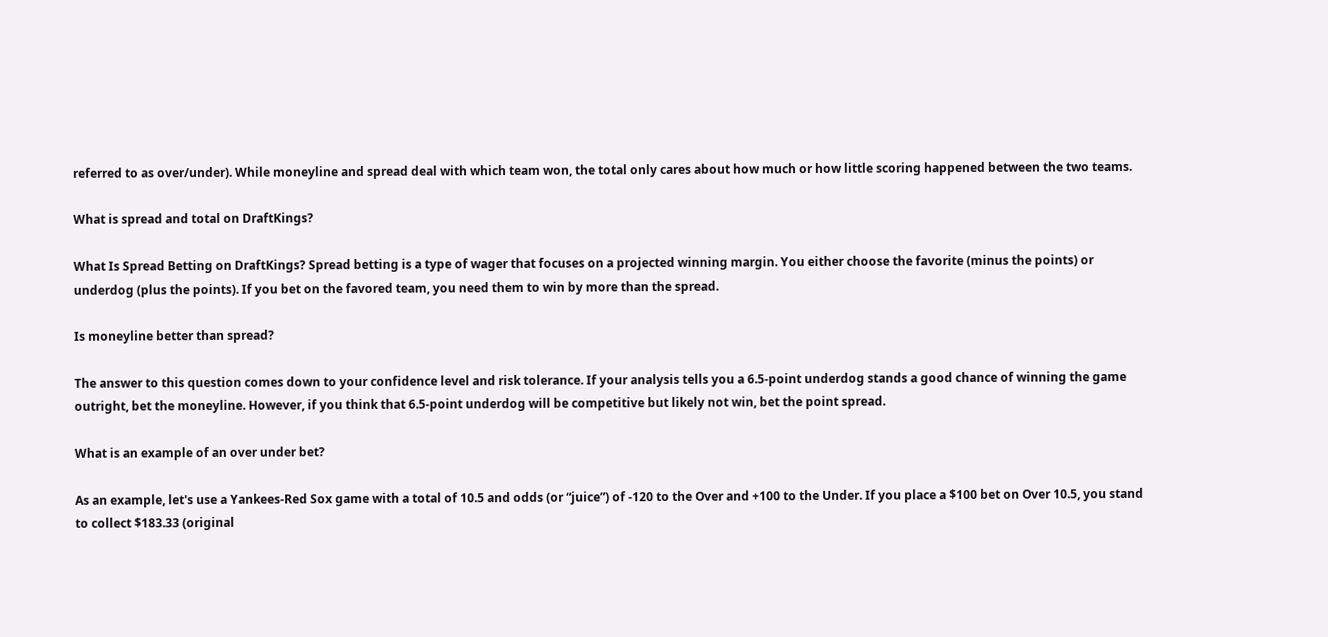referred to as over/under). While moneyline and spread deal with which team won, the total only cares about how much or how little scoring happened between the two teams.

What is spread and total on DraftKings?

What Is Spread Betting on DraftKings? Spread betting is a type of wager that focuses on a projected winning margin. You either choose the favorite (minus the points) or underdog (plus the points). If you bet on the favored team, you need them to win by more than the spread.

Is moneyline better than spread?

The answer to this question comes down to your confidence level and risk tolerance. If your analysis tells you a 6.5-point underdog stands a good chance of winning the game outright, bet the moneyline. However, if you think that 6.5-point underdog will be competitive but likely not win, bet the point spread.

What is an example of an over under bet?

As an example, let's use a Yankees-Red Sox game with a total of 10.5 and odds (or “juice”) of -120 to the Over and +100 to the Under. If you place a $100 bet on Over 10.5, you stand to collect $183.33 (original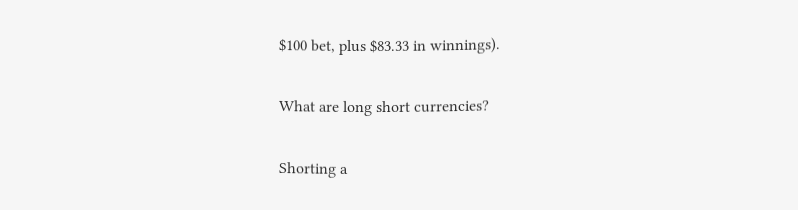$100 bet, plus $83.33 in winnings).

What are long short currencies?

Shorting a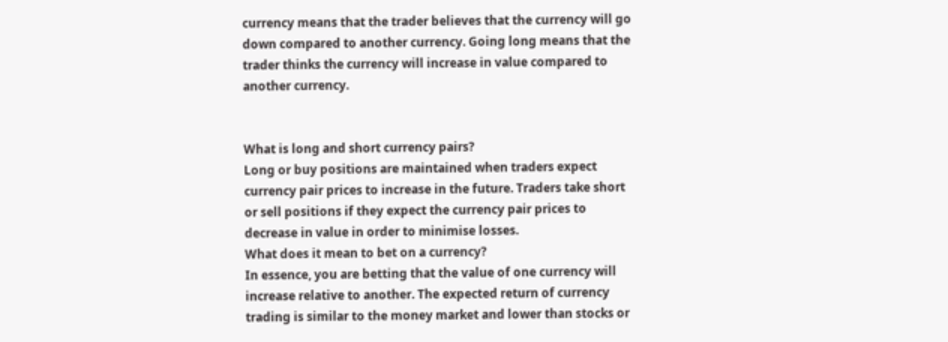currency means that the trader believes that the currency will go down compared to another currency. Going long means that the trader thinks the currency will increase in value compared to another currency.


What is long and short currency pairs?
Long or buy positions are maintained when traders expect currency pair prices to increase in the future. Traders take short or sell positions if they expect the currency pair prices to decrease in value in order to minimise losses.
What does it mean to bet on a currency?
In essence, you are betting that the value of one currency will increase relative to another. The expected return of currency trading is similar to the money market and lower than stocks or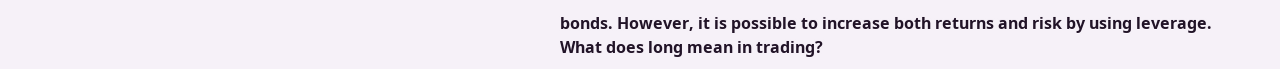bonds. However, it is possible to increase both returns and risk by using leverage.
What does long mean in trading?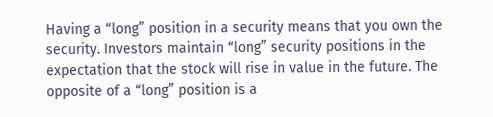Having a “long” position in a security means that you own the security. Investors maintain “long” security positions in the expectation that the stock will rise in value in the future. The opposite of a “long” position is a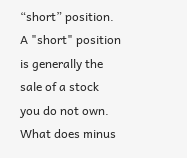“short” position. A "short" position is generally the sale of a stock you do not own.
What does minus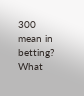300 mean in betting?
What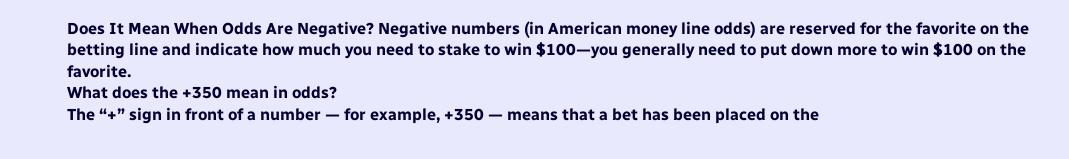Does It Mean When Odds Are Negative? Negative numbers (in American money line odds) are reserved for the favorite on the betting line and indicate how much you need to stake to win $100—you generally need to put down more to win $100 on the favorite.
What does the +350 mean in odds?
The “+” sign in front of a number — for example, +350 — means that a bet has been placed on the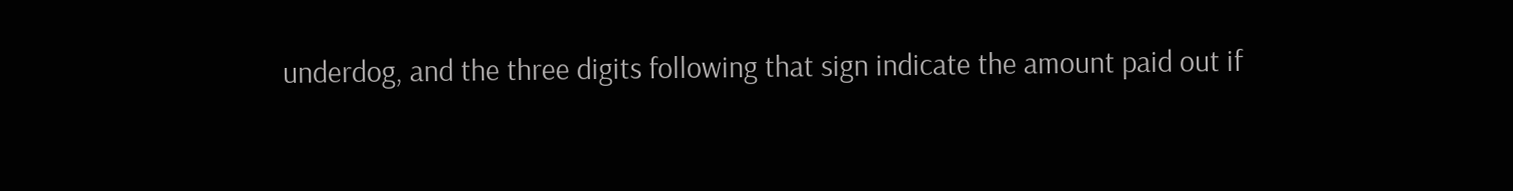underdog, and the three digits following that sign indicate the amount paid out if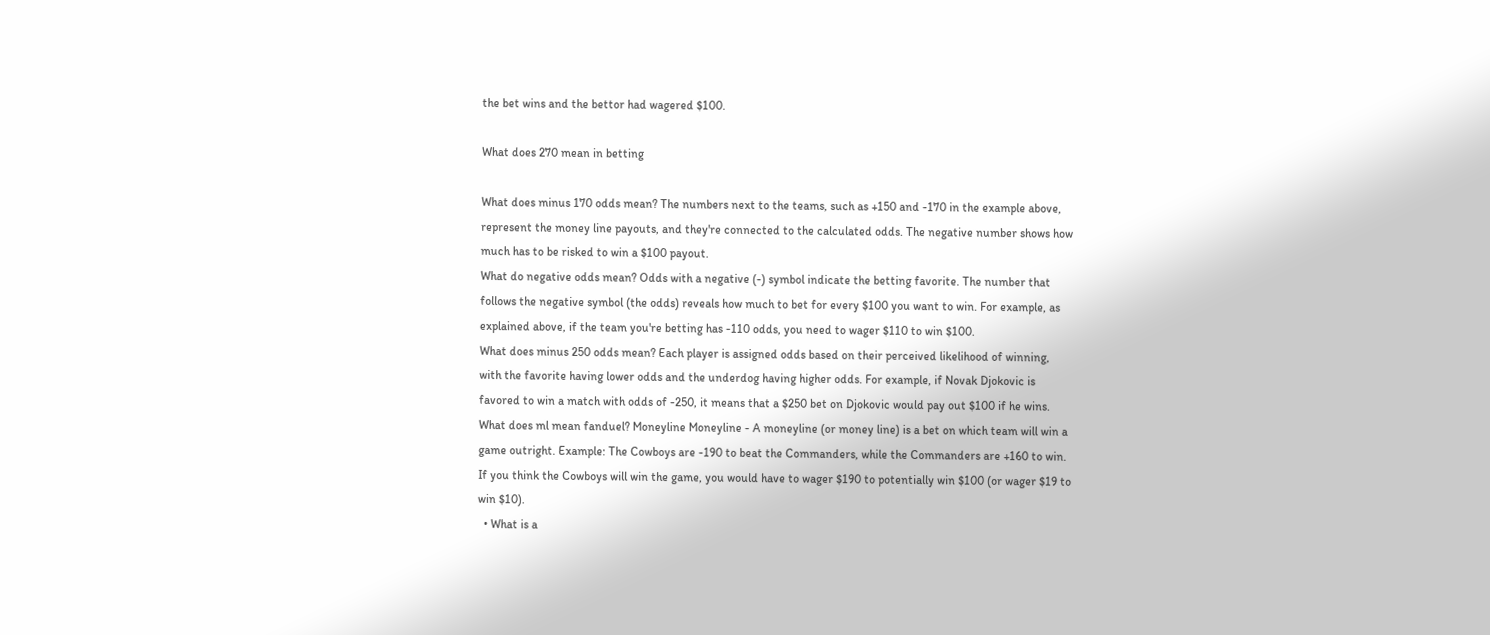the bet wins and the bettor had wagered $100.

What does 270 mean in betting

What does minus 170 odds mean? The numbers next to the teams, such as +150 and -170 in the example above, represent the money line payouts, and they're connected to the calculated odds. The negative number shows how much has to be risked to win a $100 payout.
What do negative odds mean? Odds with a negative (-) symbol indicate the betting favorite. The number that follows the negative symbol (the odds) reveals how much to bet for every $100 you want to win. For example, as explained above, if the team you're betting has -110 odds, you need to wager $110 to win $100.
What does minus 250 odds mean? Each player is assigned odds based on their perceived likelihood of winning, with the favorite having lower odds and the underdog having higher odds. For example, if Novak Djokovic is favored to win a match with odds of -250, it means that a $250 bet on Djokovic would pay out $100 if he wins.
What does ml mean fanduel? Moneyline Moneyline - A moneyline (or money line) is a bet on which team will win a game outright. Example: The Cowboys are -190 to beat the Commanders, while the Commanders are +160 to win. If you think the Cowboys will win the game, you would have to wager $190 to potentially win $100 (or wager $19 to win $10).
  • What is a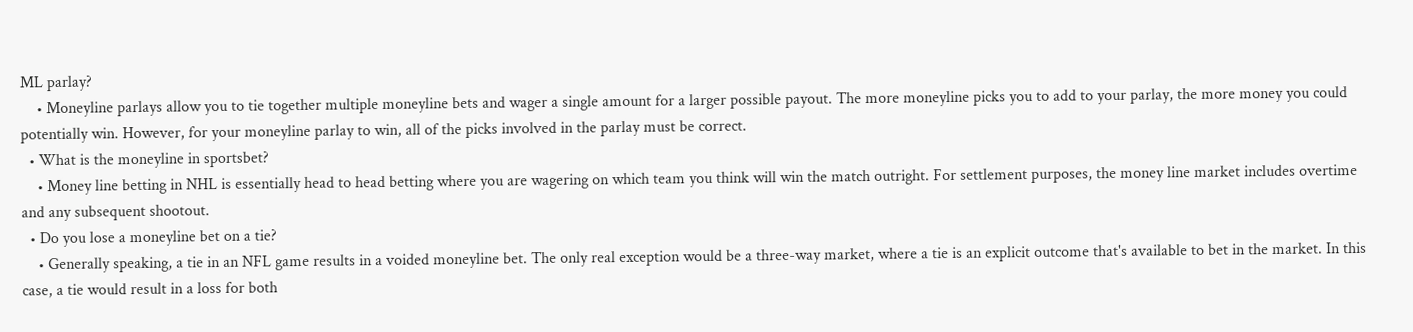ML parlay?
    • Moneyline parlays allow you to tie together multiple moneyline bets and wager a single amount for a larger possible payout. The more moneyline picks you to add to your parlay, the more money you could potentially win. However, for your moneyline parlay to win, all of the picks involved in the parlay must be correct.
  • What is the moneyline in sportsbet?
    • Money line betting in NHL is essentially head to head betting where you are wagering on which team you think will win the match outright. For settlement purposes, the money line market includes overtime and any subsequent shootout.
  • Do you lose a moneyline bet on a tie?
    • Generally speaking, a tie in an NFL game results in a voided moneyline bet. The only real exception would be a three-way market, where a tie is an explicit outcome that's available to bet in the market. In this case, a tie would result in a loss for both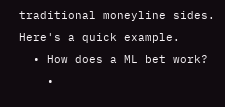traditional moneyline sides. Here's a quick example.
  • How does a ML bet work?
    •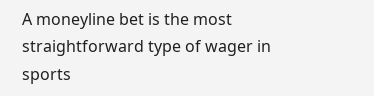A moneyline bet is the most straightforward type of wager in sports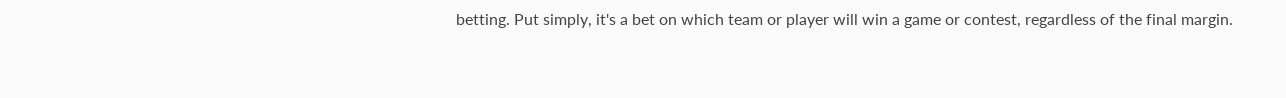betting. Put simply, it's a bet on which team or player will win a game or contest, regardless of the final margin.